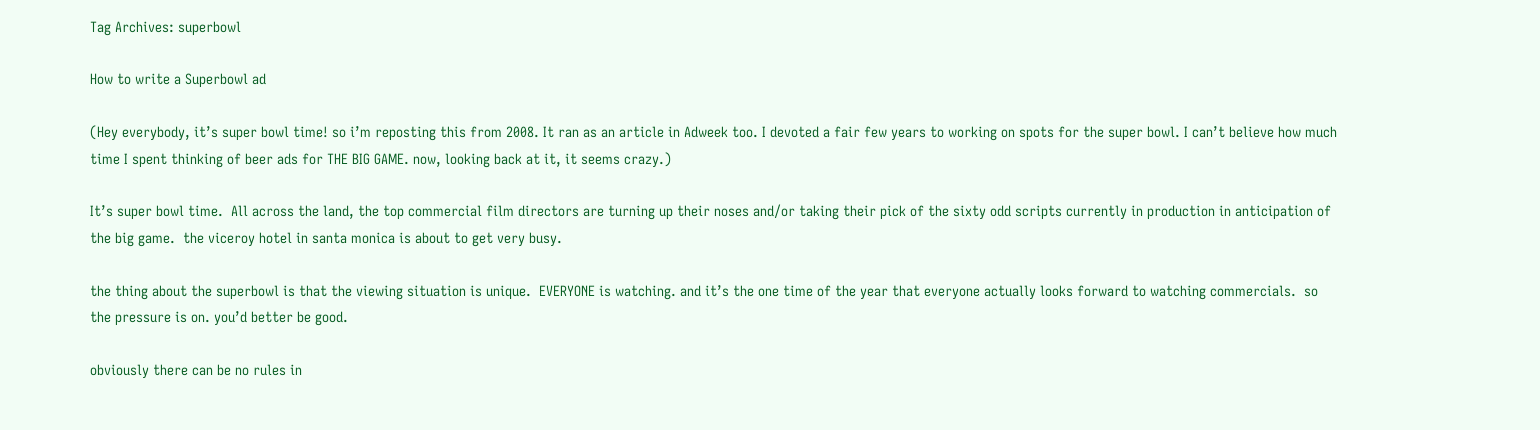Tag Archives: superbowl

How to write a Superbowl ad

(Hey everybody, it’s super bowl time! so i’m reposting this from 2008. It ran as an article in Adweek too. I devoted a fair few years to working on spots for the super bowl. I can’t believe how much time I spent thinking of beer ads for THE BIG GAME. now, looking back at it, it seems crazy.)

It’s super bowl time.  All across the land, the top commercial film directors are turning up their noses and/or taking their pick of the sixty odd scripts currently in production in anticipation of the big game.  the viceroy hotel in santa monica is about to get very busy.

the thing about the superbowl is that the viewing situation is unique.  EVERYONE is watching. and it’s the one time of the year that everyone actually looks forward to watching commercials.  so the pressure is on. you’d better be good.

obviously there can be no rules in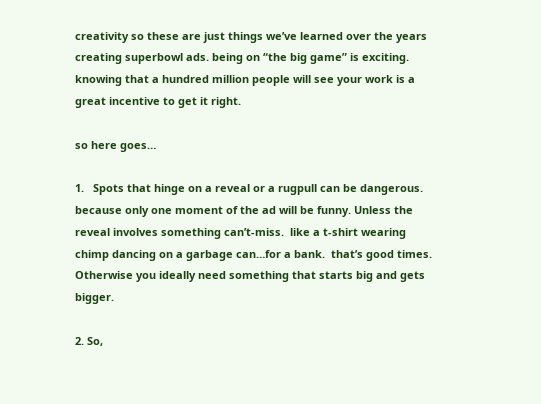creativity so these are just things we’ve learned over the years creating superbowl ads. being on “the big game” is exciting. knowing that a hundred million people will see your work is a great incentive to get it right.

so here goes…

1.   Spots that hinge on a reveal or a rugpull can be dangerous. because only one moment of the ad will be funny. Unless the reveal involves something can’t-miss.  like a t-shirt wearing chimp dancing on a garbage can…for a bank.  that’s good times.  Otherwise you ideally need something that starts big and gets bigger.

2. So,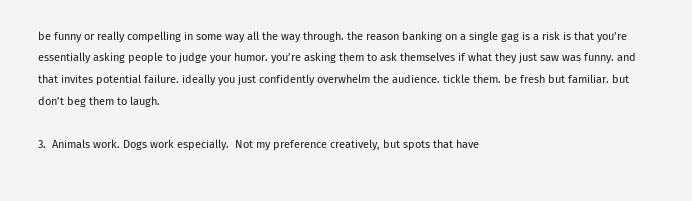be funny or really compelling in some way all the way through. the reason banking on a single gag is a risk is that you’re essentially asking people to judge your humor. you’re asking them to ask themselves if what they just saw was funny. and that invites potential failure. ideally you just confidently overwhelm the audience. tickle them. be fresh but familiar. but don’t beg them to laugh.

3.  Animals work. Dogs work especially.  Not my preference creatively, but spots that have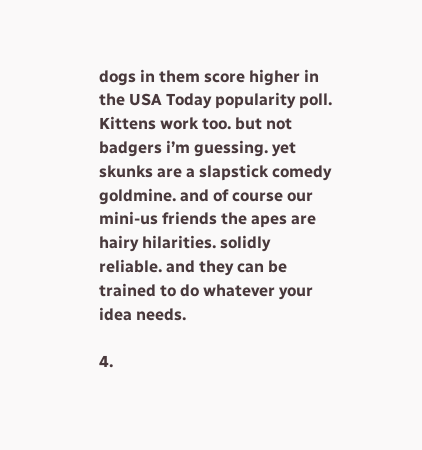dogs in them score higher in the USA Today popularity poll.  Kittens work too. but not badgers i’m guessing. yet skunks are a slapstick comedy goldmine. and of course our mini-us friends the apes are hairy hilarities. solidly reliable. and they can be trained to do whatever your idea needs.

4.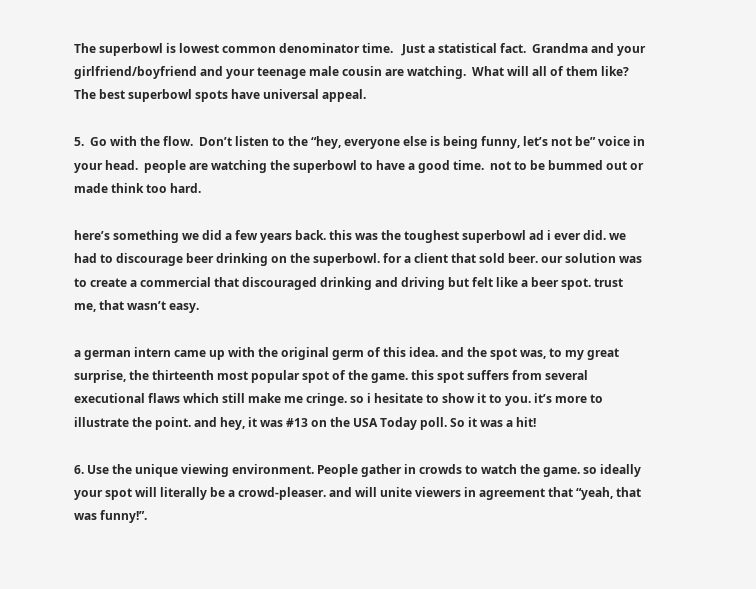The superbowl is lowest common denominator time.   Just a statistical fact.  Grandma and your girlfriend/boyfriend and your teenage male cousin are watching.  What will all of them like? The best superbowl spots have universal appeal.

5.  Go with the flow.  Don’t listen to the “hey, everyone else is being funny, let’s not be” voice in your head.  people are watching the superbowl to have a good time.  not to be bummed out or made think too hard.

here’s something we did a few years back. this was the toughest superbowl ad i ever did. we had to discourage beer drinking on the superbowl. for a client that sold beer. our solution was to create a commercial that discouraged drinking and driving but felt like a beer spot. trust me, that wasn’t easy.

a german intern came up with the original germ of this idea. and the spot was, to my great surprise, the thirteenth most popular spot of the game. this spot suffers from several executional flaws which still make me cringe. so i hesitate to show it to you. it’s more to illustrate the point. and hey, it was #13 on the USA Today poll. So it was a hit!

6. Use the unique viewing environment. People gather in crowds to watch the game. so ideally your spot will literally be a crowd-pleaser. and will unite viewers in agreement that “yeah, that was funny!”.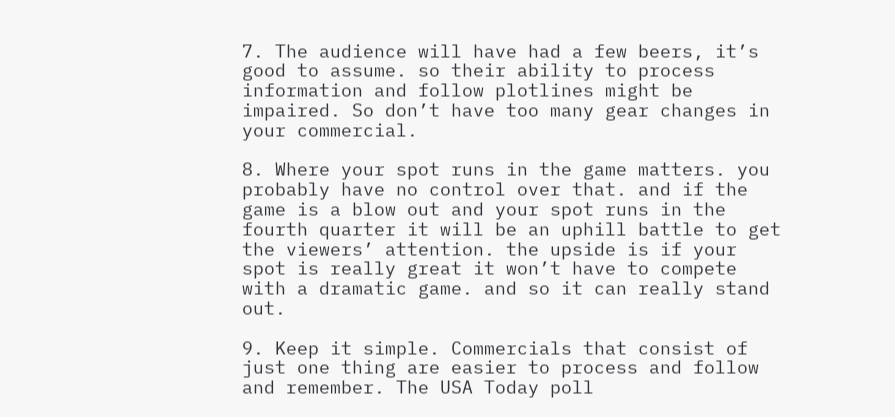7. The audience will have had a few beers, it’s good to assume. so their ability to process information and follow plotlines might be impaired. So don’t have too many gear changes in your commercial.

8. Where your spot runs in the game matters. you probably have no control over that. and if the game is a blow out and your spot runs in the fourth quarter it will be an uphill battle to get the viewers’ attention. the upside is if your spot is really great it won’t have to compete with a dramatic game. and so it can really stand out.

9. Keep it simple. Commercials that consist of just one thing are easier to process and follow and remember. The USA Today poll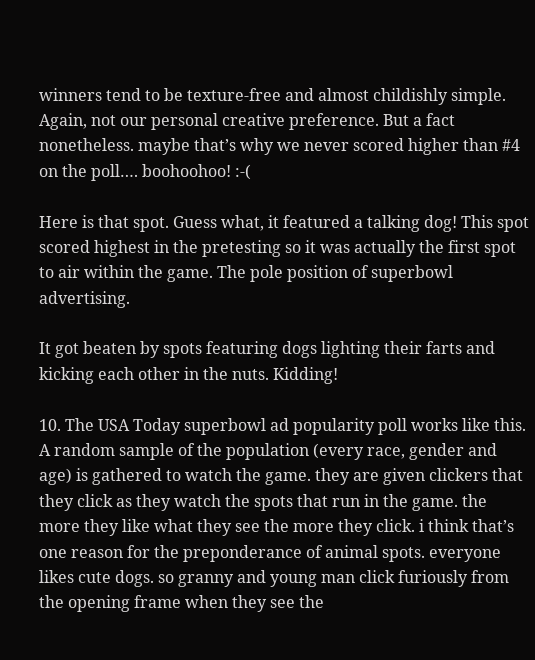winners tend to be texture-free and almost childishly simple. Again, not our personal creative preference. But a fact nonetheless. maybe that’s why we never scored higher than #4 on the poll…. boohoohoo! :-(

Here is that spot. Guess what, it featured a talking dog! This spot scored highest in the pretesting so it was actually the first spot to air within the game. The pole position of superbowl advertising.

It got beaten by spots featuring dogs lighting their farts and kicking each other in the nuts. Kidding!

10. The USA Today superbowl ad popularity poll works like this. A random sample of the population (every race, gender and age) is gathered to watch the game. they are given clickers that they click as they watch the spots that run in the game. the more they like what they see the more they click. i think that’s one reason for the preponderance of animal spots. everyone likes cute dogs. so granny and young man click furiously from the opening frame when they see the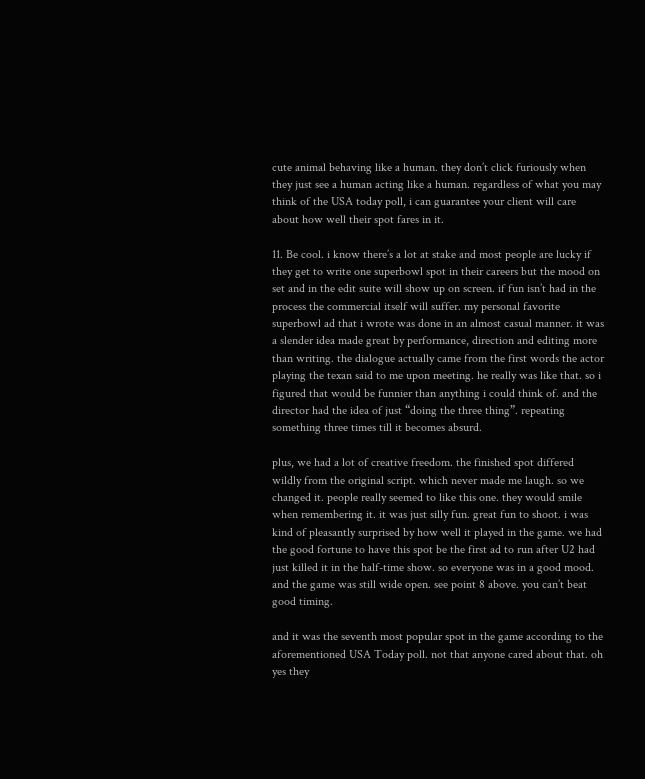cute animal behaving like a human. they don’t click furiously when they just see a human acting like a human. regardless of what you may think of the USA today poll, i can guarantee your client will care about how well their spot fares in it.

11. Be cool. i know there’s a lot at stake and most people are lucky if they get to write one superbowl spot in their careers but the mood on set and in the edit suite will show up on screen. if fun isn’t had in the process the commercial itself will suffer. my personal favorite superbowl ad that i wrote was done in an almost casual manner. it was a slender idea made great by performance, direction and editing more than writing. the dialogue actually came from the first words the actor playing the texan said to me upon meeting. he really was like that. so i figured that would be funnier than anything i could think of. and the director had the idea of just “doing the three thing”. repeating something three times till it becomes absurd.

plus, we had a lot of creative freedom. the finished spot differed wildly from the original script. which never made me laugh. so we changed it. people really seemed to like this one. they would smile when remembering it. it was just silly fun. great fun to shoot. i was kind of pleasantly surprised by how well it played in the game. we had the good fortune to have this spot be the first ad to run after U2 had just killed it in the half-time show. so everyone was in a good mood. and the game was still wide open. see point 8 above. you can’t beat good timing.

and it was the seventh most popular spot in the game according to the aforementioned USA Today poll. not that anyone cared about that. oh yes they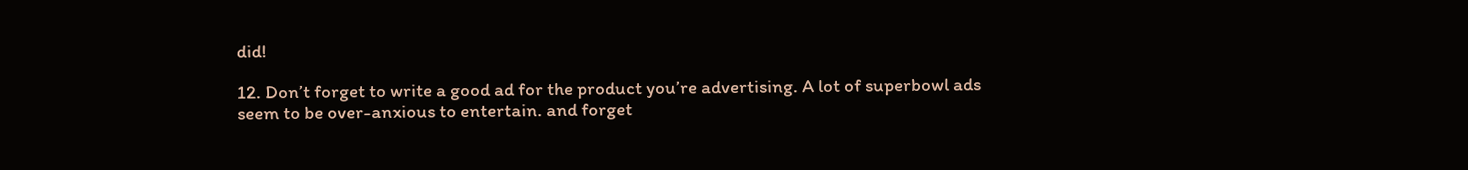did!

12. Don’t forget to write a good ad for the product you’re advertising. A lot of superbowl ads seem to be over-anxious to entertain. and forget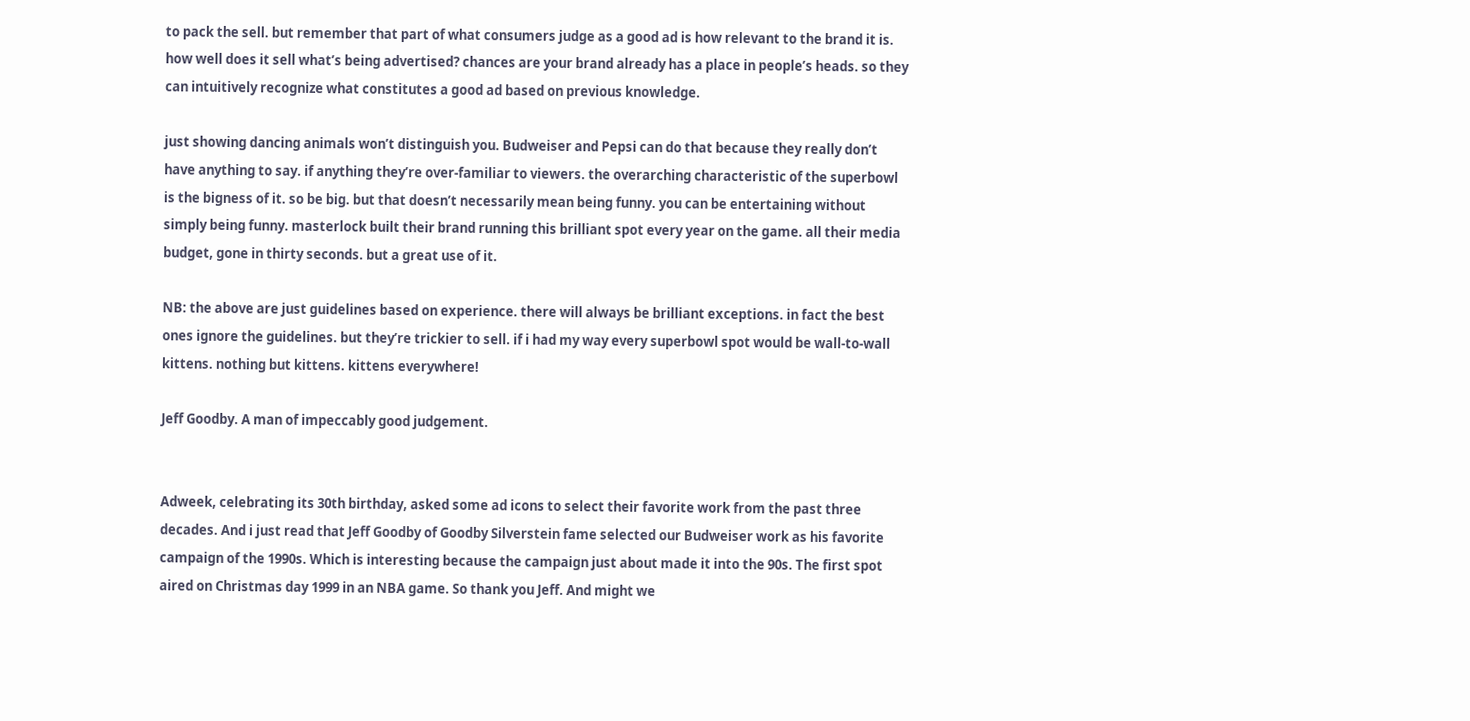to pack the sell. but remember that part of what consumers judge as a good ad is how relevant to the brand it is. how well does it sell what’s being advertised? chances are your brand already has a place in people’s heads. so they can intuitively recognize what constitutes a good ad based on previous knowledge.

just showing dancing animals won’t distinguish you. Budweiser and Pepsi can do that because they really don’t have anything to say. if anything they’re over-familiar to viewers. the overarching characteristic of the superbowl is the bigness of it. so be big. but that doesn’t necessarily mean being funny. you can be entertaining without simply being funny. masterlock built their brand running this brilliant spot every year on the game. all their media budget, gone in thirty seconds. but a great use of it.

NB: the above are just guidelines based on experience. there will always be brilliant exceptions. in fact the best ones ignore the guidelines. but they’re trickier to sell. if i had my way every superbowl spot would be wall-to-wall kittens. nothing but kittens. kittens everywhere!

Jeff Goodby. A man of impeccably good judgement.


Adweek, celebrating its 30th birthday, asked some ad icons to select their favorite work from the past three decades. And i just read that Jeff Goodby of Goodby Silverstein fame selected our Budweiser work as his favorite campaign of the 1990s. Which is interesting because the campaign just about made it into the 90s. The first spot aired on Christmas day 1999 in an NBA game. So thank you Jeff. And might we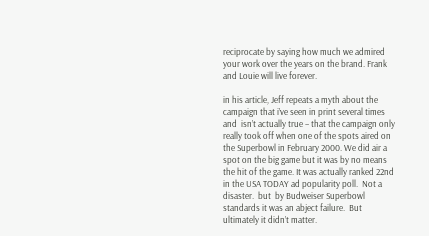reciprocate by saying how much we admired your work over the years on the brand. Frank and Louie will live forever.

in his article, Jeff repeats a myth about the campaign that i’ve seen in print several times  and  isn’t actually true – that the campaign only really took off when one of the spots aired on the Superbowl in February 2000. We did air a spot on the big game but it was by no means the hit of the game. It was actually ranked 22nd in the USA TODAY ad popularity poll.  Not a disaster.  but  by Budweiser Superbowl standards it was an abject failure.  But ultimately it didn’t matter.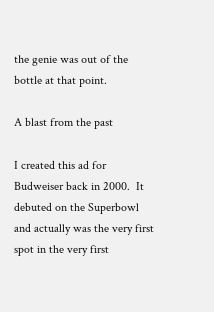the genie was out of the bottle at that point.

A blast from the past

I created this ad for Budweiser back in 2000.  It debuted on the Superbowl and actually was the very first spot in the very first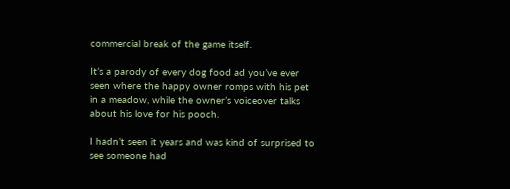commercial break of the game itself.

It’s a parody of every dog food ad you’ve ever seen where the happy owner romps with his pet in a meadow, while the owner’s voiceover talks about his love for his pooch.

I hadn’t seen it years and was kind of surprised to see someone had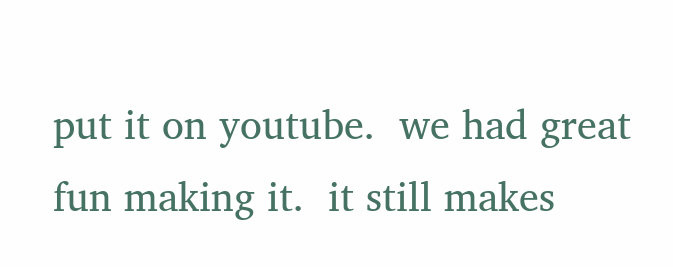put it on youtube.  we had great fun making it.  it still makes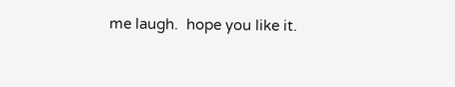me laugh.  hope you like it.